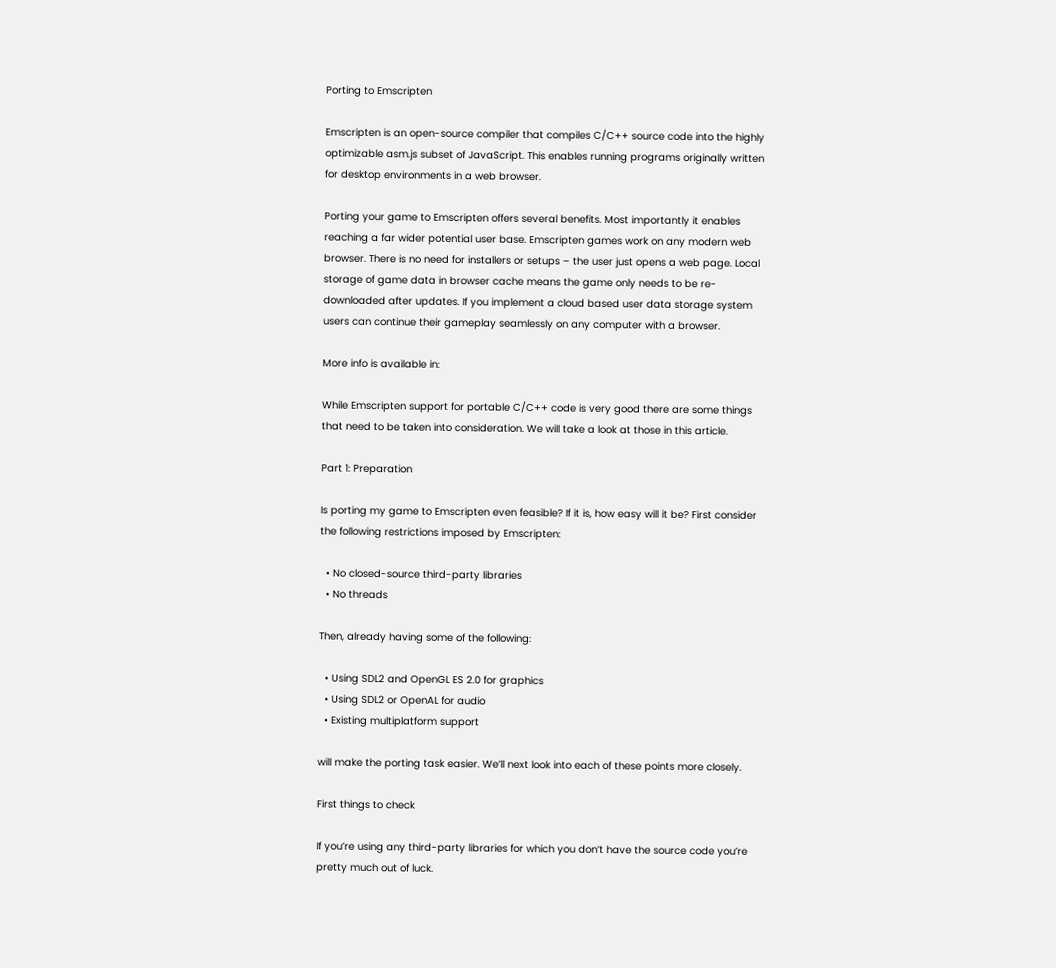Porting to Emscripten

Emscripten is an open-source compiler that compiles C/C++ source code into the highly optimizable asm.js subset of JavaScript. This enables running programs originally written for desktop environments in a web browser.

Porting your game to Emscripten offers several benefits. Most importantly it enables reaching a far wider potential user base. Emscripten games work on any modern web browser. There is no need for installers or setups – the user just opens a web page. Local storage of game data in browser cache means the game only needs to be re-downloaded after updates. If you implement a cloud based user data storage system users can continue their gameplay seamlessly on any computer with a browser.

More info is available in:

While Emscripten support for portable C/C++ code is very good there are some things that need to be taken into consideration. We will take a look at those in this article.

Part 1: Preparation

Is porting my game to Emscripten even feasible? If it is, how easy will it be? First consider the following restrictions imposed by Emscripten:

  • No closed-source third-party libraries
  • No threads

Then, already having some of the following:

  • Using SDL2 and OpenGL ES 2.0 for graphics
  • Using SDL2 or OpenAL for audio
  • Existing multiplatform support

will make the porting task easier. We’ll next look into each of these points more closely.

First things to check

If you’re using any third-party libraries for which you don’t have the source code you’re pretty much out of luck.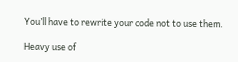You’ll have to rewrite your code not to use them.

Heavy use of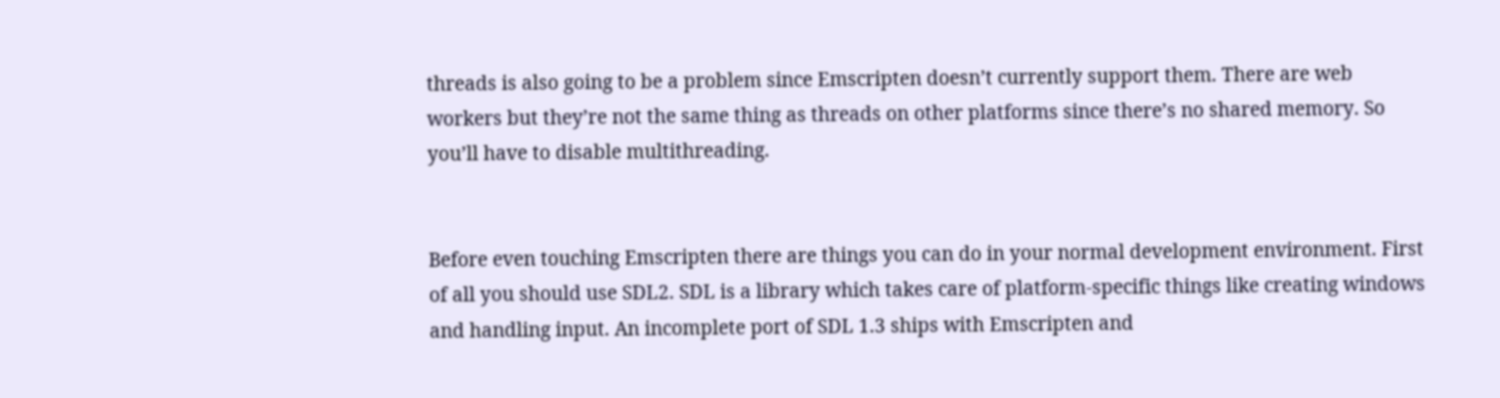threads is also going to be a problem since Emscripten doesn’t currently support them. There are web workers but they’re not the same thing as threads on other platforms since there’s no shared memory. So you’ll have to disable multithreading.


Before even touching Emscripten there are things you can do in your normal development environment. First of all you should use SDL2. SDL is a library which takes care of platform-specific things like creating windows and handling input. An incomplete port of SDL 1.3 ships with Emscripten and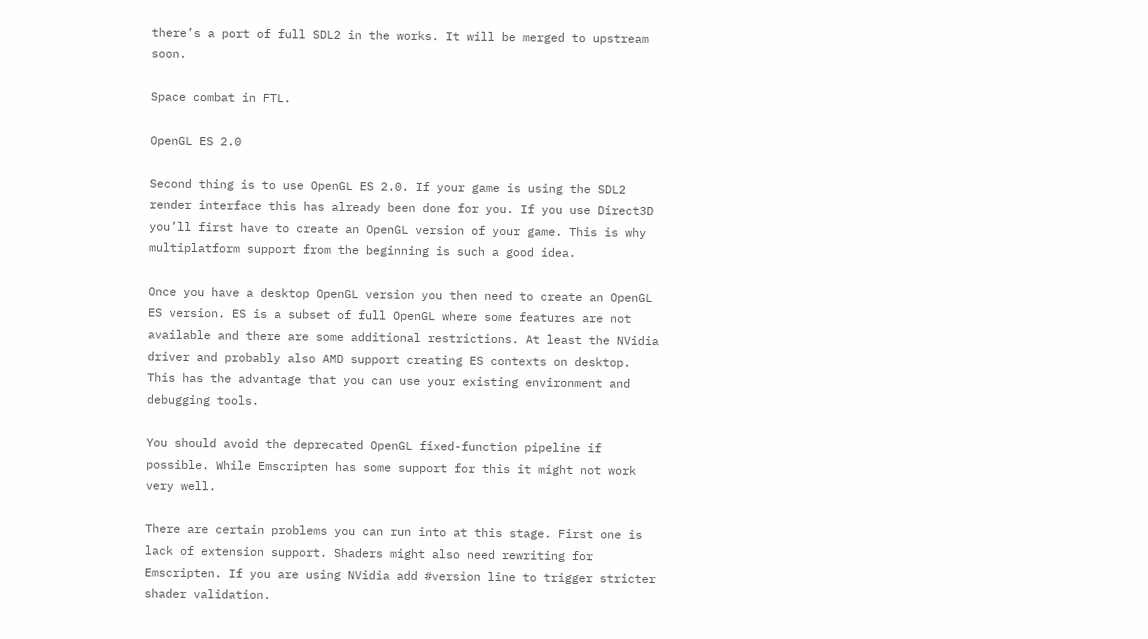there’s a port of full SDL2 in the works. It will be merged to upstream soon.

Space combat in FTL.

OpenGL ES 2.0

Second thing is to use OpenGL ES 2.0. If your game is using the SDL2 render interface this has already been done for you. If you use Direct3D you’ll first have to create an OpenGL version of your game. This is why multiplatform support from the beginning is such a good idea.

Once you have a desktop OpenGL version you then need to create an OpenGL ES version. ES is a subset of full OpenGL where some features are not available and there are some additional restrictions. At least the NVidia driver and probably also AMD support creating ES contexts on desktop. This has the advantage that you can use your existing environment and debugging tools.

You should avoid the deprecated OpenGL fixed-function pipeline if possible. While Emscripten has some support for this it might not work very well.

There are certain problems you can run into at this stage. First one is lack of extension support. Shaders might also need rewriting for Emscripten. If you are using NVidia add #version line to trigger stricter shader validation.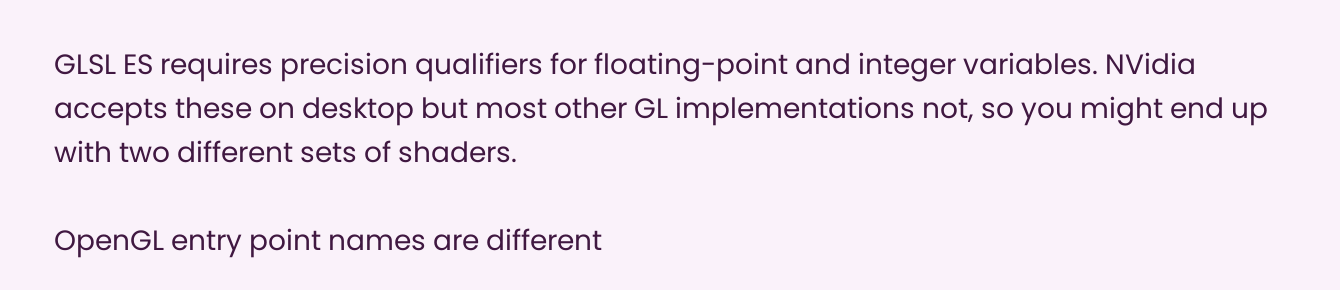GLSL ES requires precision qualifiers for floating-point and integer variables. NVidia accepts these on desktop but most other GL implementations not, so you might end up with two different sets of shaders.

OpenGL entry point names are different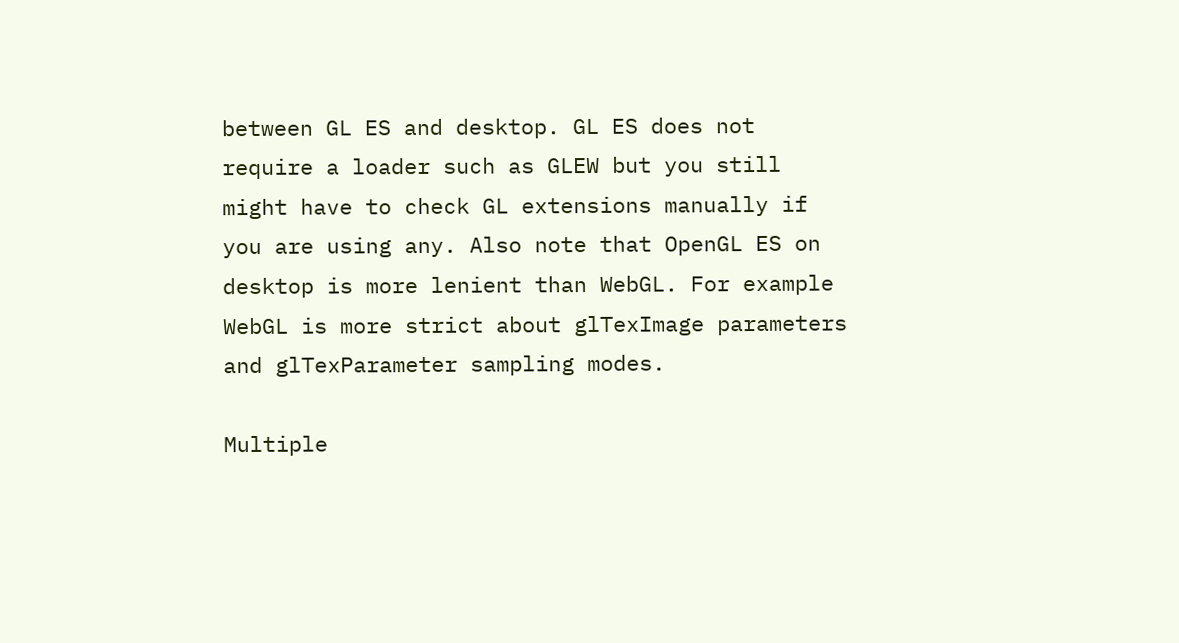between GL ES and desktop. GL ES does not require a loader such as GLEW but you still might have to check GL extensions manually if you are using any. Also note that OpenGL ES on desktop is more lenient than WebGL. For example WebGL is more strict about glTexImage parameters and glTexParameter sampling modes.

Multiple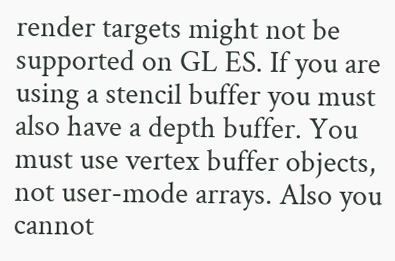render targets might not be supported on GL ES. If you are using a stencil buffer you must also have a depth buffer. You must use vertex buffer objects, not user-mode arrays. Also you cannot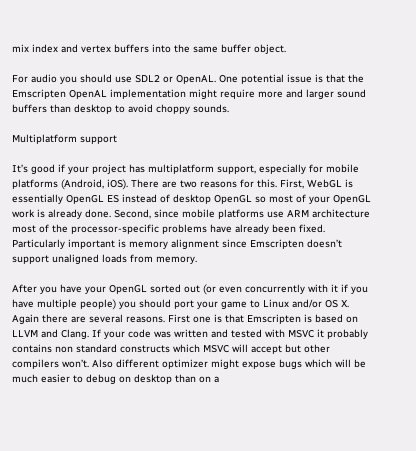mix index and vertex buffers into the same buffer object.

For audio you should use SDL2 or OpenAL. One potential issue is that the Emscripten OpenAL implementation might require more and larger sound buffers than desktop to avoid choppy sounds.

Multiplatform support

It’s good if your project has multiplatform support, especially for mobile platforms (Android, iOS). There are two reasons for this. First, WebGL is essentially OpenGL ES instead of desktop OpenGL so most of your OpenGL work is already done. Second, since mobile platforms use ARM architecture most of the processor-specific problems have already been fixed. Particularly important is memory alignment since Emscripten doesn’t support unaligned loads from memory.

After you have your OpenGL sorted out (or even concurrently with it if you have multiple people) you should port your game to Linux and/or OS X. Again there are several reasons. First one is that Emscripten is based on LLVM and Clang. If your code was written and tested with MSVC it probably contains non standard constructs which MSVC will accept but other compilers won’t. Also different optimizer might expose bugs which will be much easier to debug on desktop than on a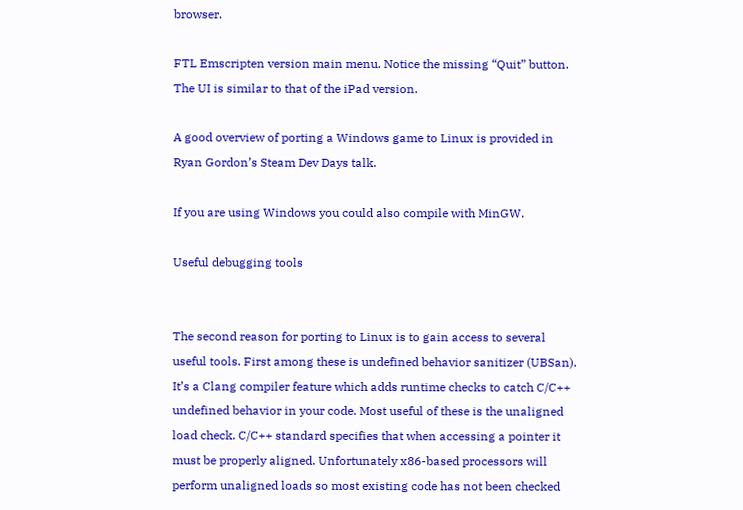browser.

FTL Emscripten version main menu. Notice the missing “Quit” button. The UI is similar to that of the iPad version.

A good overview of porting a Windows game to Linux is provided in Ryan Gordon’s Steam Dev Days talk.

If you are using Windows you could also compile with MinGW.

Useful debugging tools


The second reason for porting to Linux is to gain access to several useful tools. First among these is undefined behavior sanitizer (UBSan). It’s a Clang compiler feature which adds runtime checks to catch C/C++ undefined behavior in your code. Most useful of these is the unaligned load check. C/C++ standard specifies that when accessing a pointer it must be properly aligned. Unfortunately x86-based processors will perform unaligned loads so most existing code has not been checked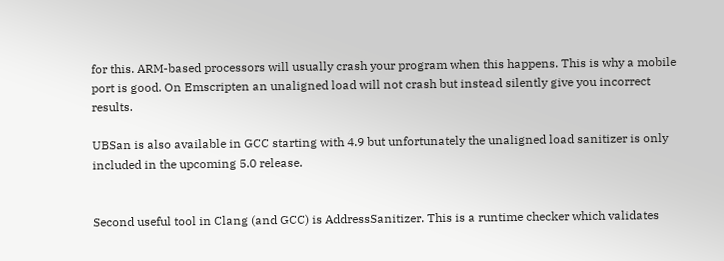for this. ARM-based processors will usually crash your program when this happens. This is why a mobile port is good. On Emscripten an unaligned load will not crash but instead silently give you incorrect results.

UBSan is also available in GCC starting with 4.9 but unfortunately the unaligned load sanitizer is only included in the upcoming 5.0 release.


Second useful tool in Clang (and GCC) is AddressSanitizer. This is a runtime checker which validates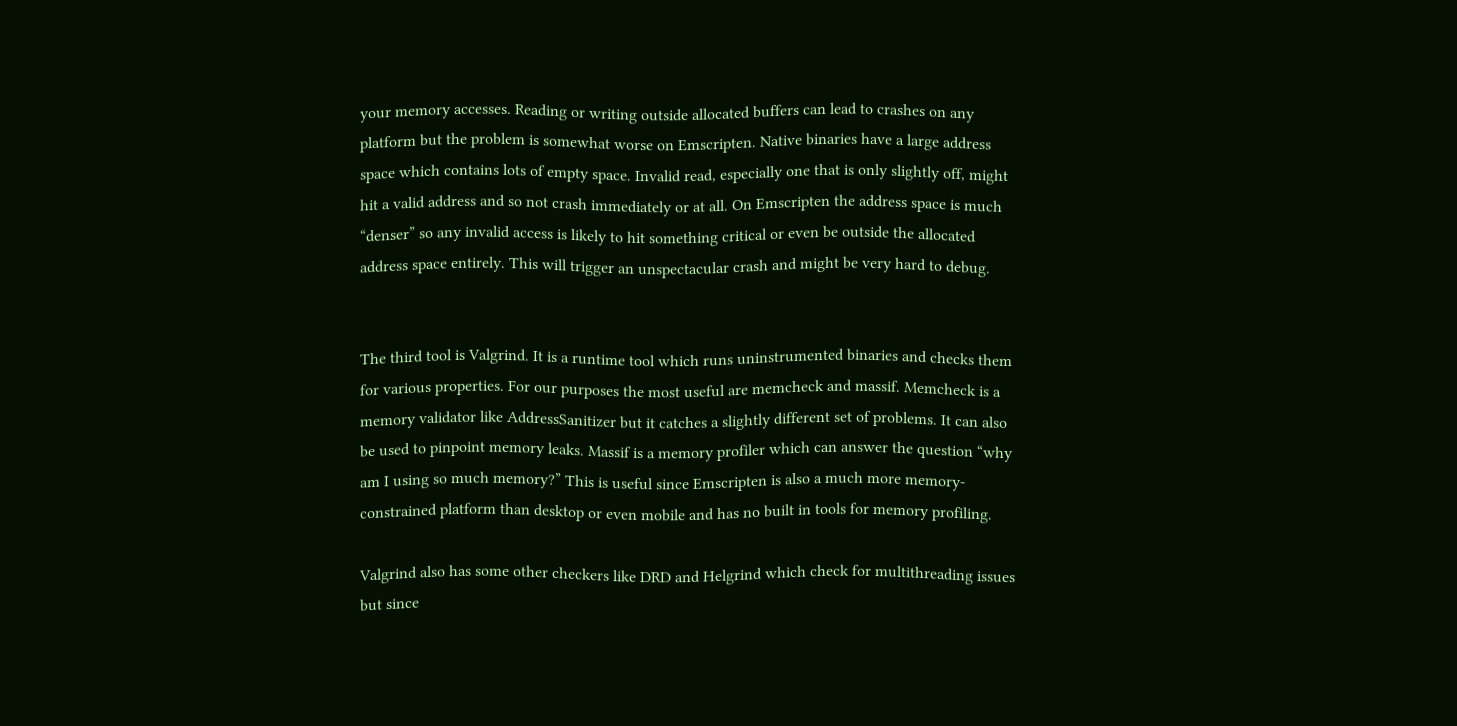your memory accesses. Reading or writing outside allocated buffers can lead to crashes on any platform but the problem is somewhat worse on Emscripten. Native binaries have a large address space which contains lots of empty space. Invalid read, especially one that is only slightly off, might hit a valid address and so not crash immediately or at all. On Emscripten the address space is much “denser” so any invalid access is likely to hit something critical or even be outside the allocated address space entirely. This will trigger an unspectacular crash and might be very hard to debug.


The third tool is Valgrind. It is a runtime tool which runs uninstrumented binaries and checks them for various properties. For our purposes the most useful are memcheck and massif. Memcheck is a memory validator like AddressSanitizer but it catches a slightly different set of problems. It can also be used to pinpoint memory leaks. Massif is a memory profiler which can answer the question “why am I using so much memory?” This is useful since Emscripten is also a much more memory-constrained platform than desktop or even mobile and has no built in tools for memory profiling.

Valgrind also has some other checkers like DRD and Helgrind which check for multithreading issues but since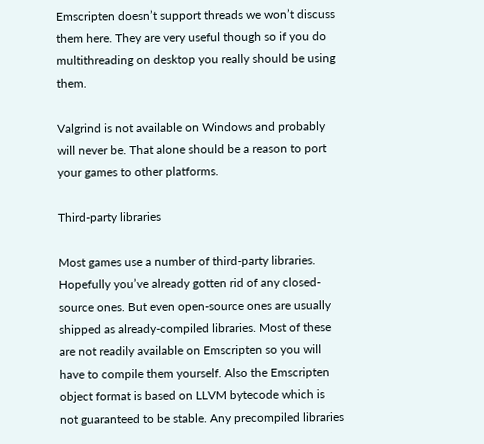Emscripten doesn’t support threads we won’t discuss them here. They are very useful though so if you do multithreading on desktop you really should be using them.

Valgrind is not available on Windows and probably will never be. That alone should be a reason to port your games to other platforms.

Third-party libraries

Most games use a number of third-party libraries. Hopefully you’ve already gotten rid of any closed-source ones. But even open-source ones are usually shipped as already-compiled libraries. Most of these are not readily available on Emscripten so you will have to compile them yourself. Also the Emscripten object format is based on LLVM bytecode which is not guaranteed to be stable. Any precompiled libraries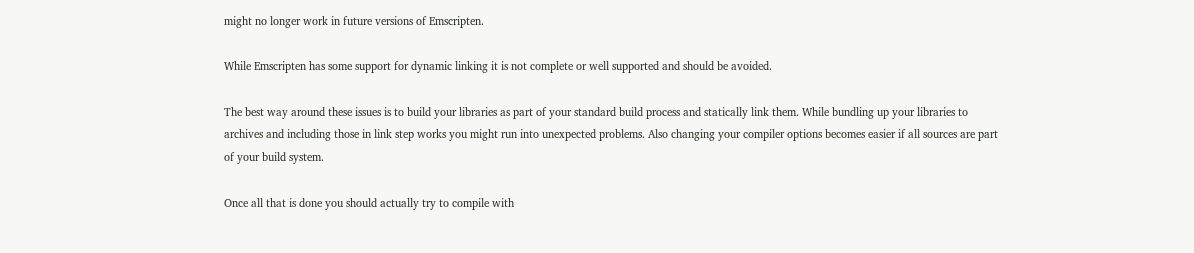might no longer work in future versions of Emscripten.

While Emscripten has some support for dynamic linking it is not complete or well supported and should be avoided.

The best way around these issues is to build your libraries as part of your standard build process and statically link them. While bundling up your libraries to archives and including those in link step works you might run into unexpected problems. Also changing your compiler options becomes easier if all sources are part of your build system.

Once all that is done you should actually try to compile with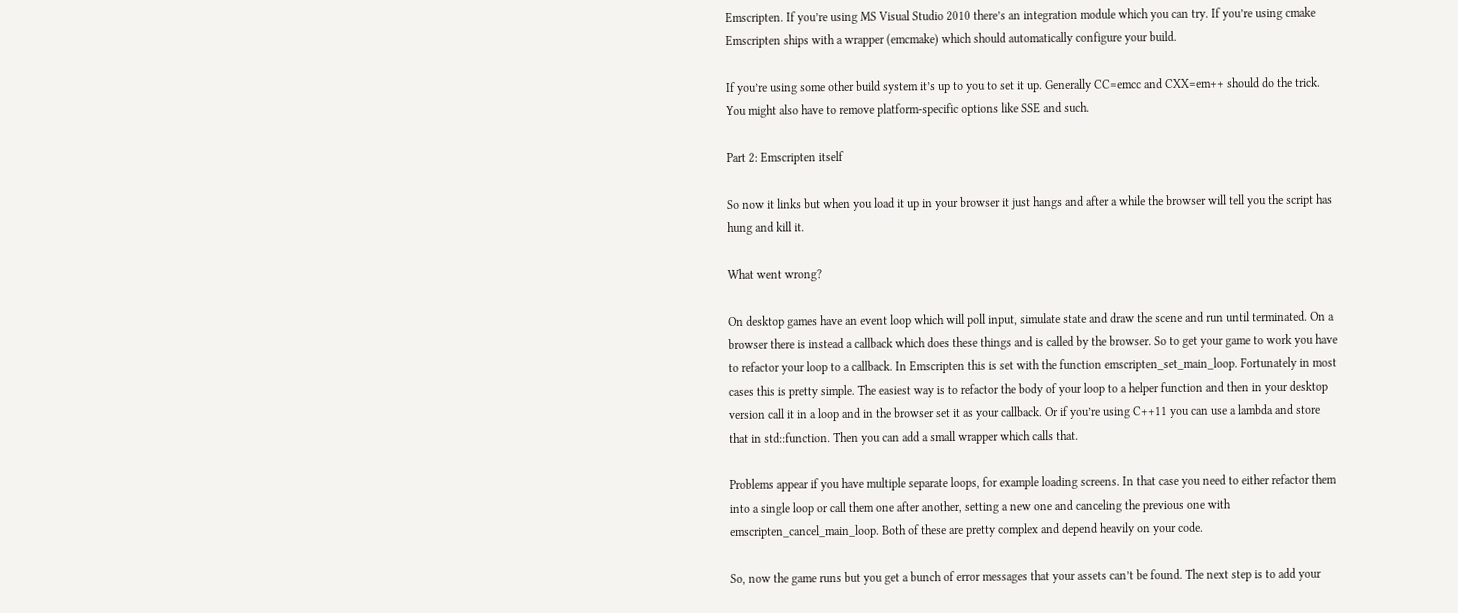Emscripten. If you’re using MS Visual Studio 2010 there’s an integration module which you can try. If you’re using cmake Emscripten ships with a wrapper (emcmake) which should automatically configure your build.

If you’re using some other build system it’s up to you to set it up. Generally CC=emcc and CXX=em++ should do the trick. You might also have to remove platform-specific options like SSE and such.

Part 2: Emscripten itself

So now it links but when you load it up in your browser it just hangs and after a while the browser will tell you the script has hung and kill it.

What went wrong?

On desktop games have an event loop which will poll input, simulate state and draw the scene and run until terminated. On a browser there is instead a callback which does these things and is called by the browser. So to get your game to work you have to refactor your loop to a callback. In Emscripten this is set with the function emscripten_set_main_loop. Fortunately in most cases this is pretty simple. The easiest way is to refactor the body of your loop to a helper function and then in your desktop version call it in a loop and in the browser set it as your callback. Or if you’re using C++11 you can use a lambda and store that in std::function. Then you can add a small wrapper which calls that.

Problems appear if you have multiple separate loops, for example loading screens. In that case you need to either refactor them into a single loop or call them one after another, setting a new one and canceling the previous one with emscripten_cancel_main_loop. Both of these are pretty complex and depend heavily on your code.

So, now the game runs but you get a bunch of error messages that your assets can’t be found. The next step is to add your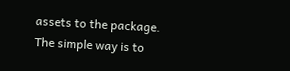assets to the package. The simple way is to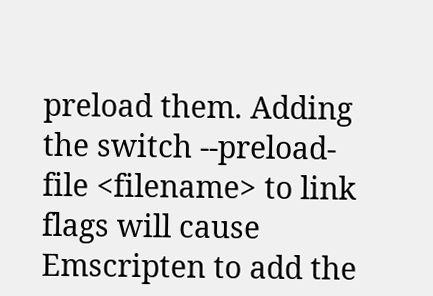preload them. Adding the switch --preload-file <filename> to link flags will cause Emscripten to add the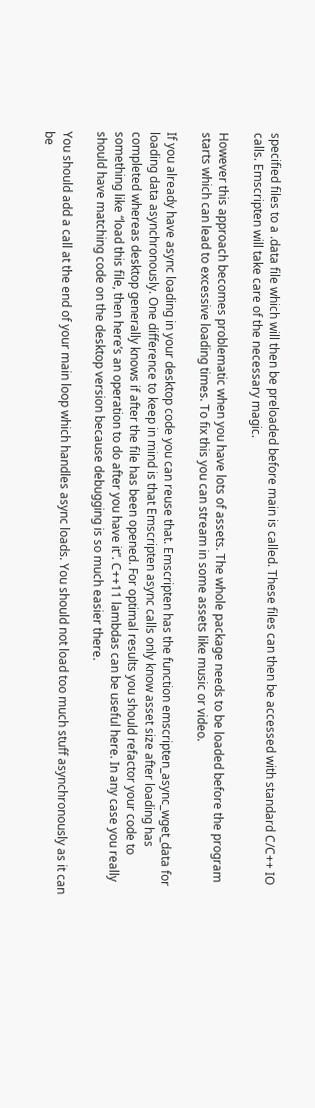specified files to a .data file which will then be preloaded before main is called. These files can then be accessed with standard C/C++ IO calls. Emscripten will take care of the necessary magic.

However this approach becomes problematic when you have lots of assets. The whole package needs to be loaded before the program starts which can lead to excessive loading times. To fix this you can stream in some assets like music or video.

If you already have async loading in your desktop code you can reuse that. Emscripten has the function emscripten_async_wget_data for loading data asynchronously. One difference to keep in mind is that Emscripten async calls only know asset size after loading has completed whereas desktop generally knows if after the file has been opened. For optimal results you should refactor your code to something like “load this file, then here’s an operation to do after you have it”. C++11 lambdas can be useful here. In any case you really should have matching code on the desktop version because debugging is so much easier there.

You should add a call at the end of your main loop which handles async loads. You should not load too much stuff asynchronously as it can be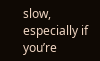slow, especially if you’re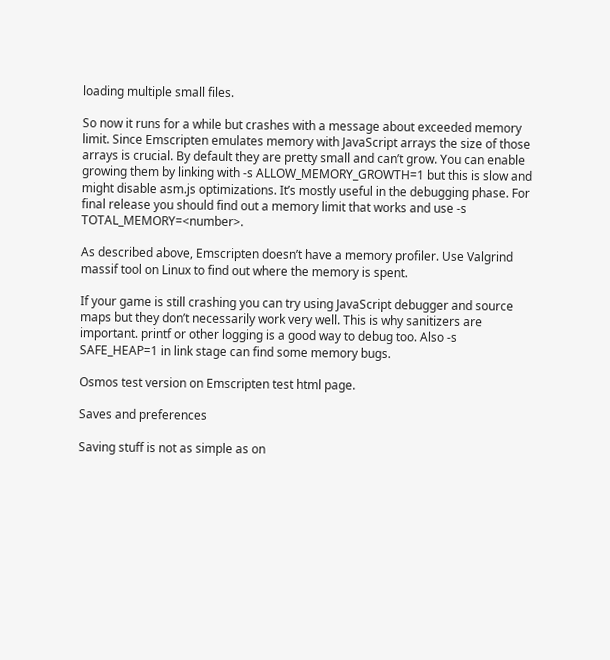loading multiple small files.

So now it runs for a while but crashes with a message about exceeded memory limit. Since Emscripten emulates memory with JavaScript arrays the size of those arrays is crucial. By default they are pretty small and can’t grow. You can enable growing them by linking with -s ALLOW_MEMORY_GROWTH=1 but this is slow and might disable asm.js optimizations. It’s mostly useful in the debugging phase. For final release you should find out a memory limit that works and use -s TOTAL_MEMORY=<number>.

As described above, Emscripten doesn’t have a memory profiler. Use Valgrind massif tool on Linux to find out where the memory is spent.

If your game is still crashing you can try using JavaScript debugger and source maps but they don’t necessarily work very well. This is why sanitizers are important. printf or other logging is a good way to debug too. Also -s SAFE_HEAP=1 in link stage can find some memory bugs.

Osmos test version on Emscripten test html page.

Saves and preferences

Saving stuff is not as simple as on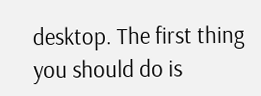desktop. The first thing you should do is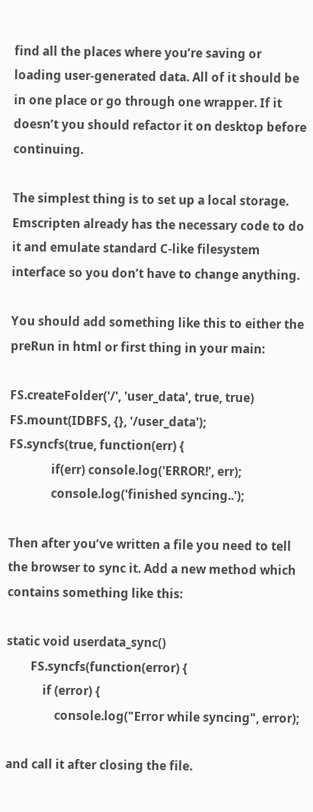find all the places where you’re saving or loading user-generated data. All of it should be in one place or go through one wrapper. If it doesn’t you should refactor it on desktop before continuing.

The simplest thing is to set up a local storage. Emscripten already has the necessary code to do it and emulate standard C-like filesystem interface so you don’t have to change anything.

You should add something like this to either the preRun in html or first thing in your main:

FS.createFolder('/', 'user_data', true, true)
FS.mount(IDBFS, {}, '/user_data');
FS.syncfs(true, function(err) {
              if(err) console.log('ERROR!', err);
              console.log('finished syncing..');

Then after you’ve written a file you need to tell the browser to sync it. Add a new method which contains something like this:

static void userdata_sync()
        FS.syncfs(function(error) {
            if (error) {
                console.log("Error while syncing", error);

and call it after closing the file.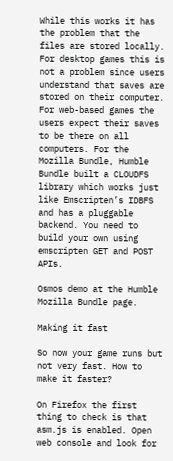While this works it has the problem that the files are stored locally. For desktop games this is not a problem since users understand that saves are stored on their computer. For web-based games the users expect their saves to be there on all computers. For the Mozilla Bundle, Humble Bundle built a CLOUDFS library which works just like Emscripten’s IDBFS and has a pluggable backend. You need to build your own using emscripten GET and POST APIs.

Osmos demo at the Humble Mozilla Bundle page.

Making it fast

So now your game runs but not very fast. How to make it faster?

On Firefox the first thing to check is that asm.js is enabled. Open web console and look for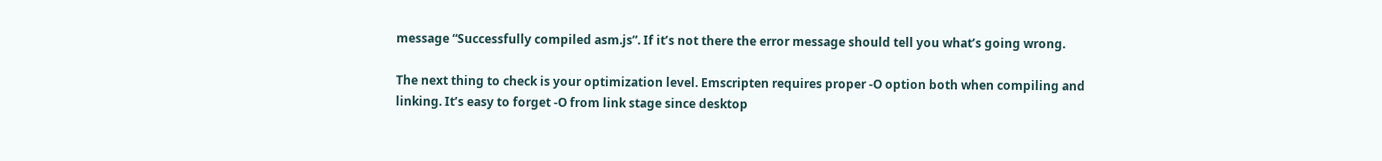message “Successfully compiled asm.js”. If it’s not there the error message should tell you what’s going wrong.

The next thing to check is your optimization level. Emscripten requires proper -O option both when compiling and linking. It’s easy to forget -O from link stage since desktop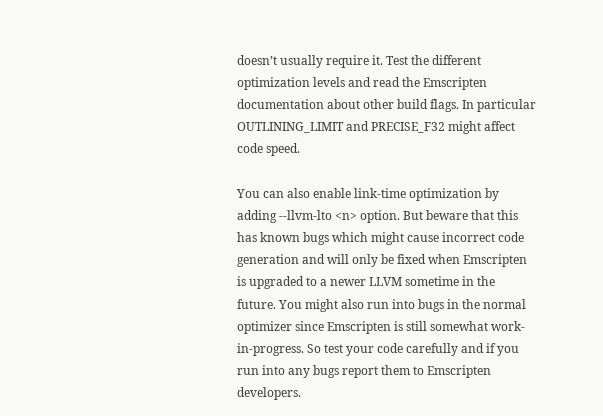doesn’t usually require it. Test the different optimization levels and read the Emscripten documentation about other build flags. In particular OUTLINING_LIMIT and PRECISE_F32 might affect code speed.

You can also enable link-time optimization by adding --llvm-lto <n> option. But beware that this has known bugs which might cause incorrect code generation and will only be fixed when Emscripten is upgraded to a newer LLVM sometime in the future. You might also run into bugs in the normal optimizer since Emscripten is still somewhat work-in-progress. So test your code carefully and if you run into any bugs report them to Emscripten developers.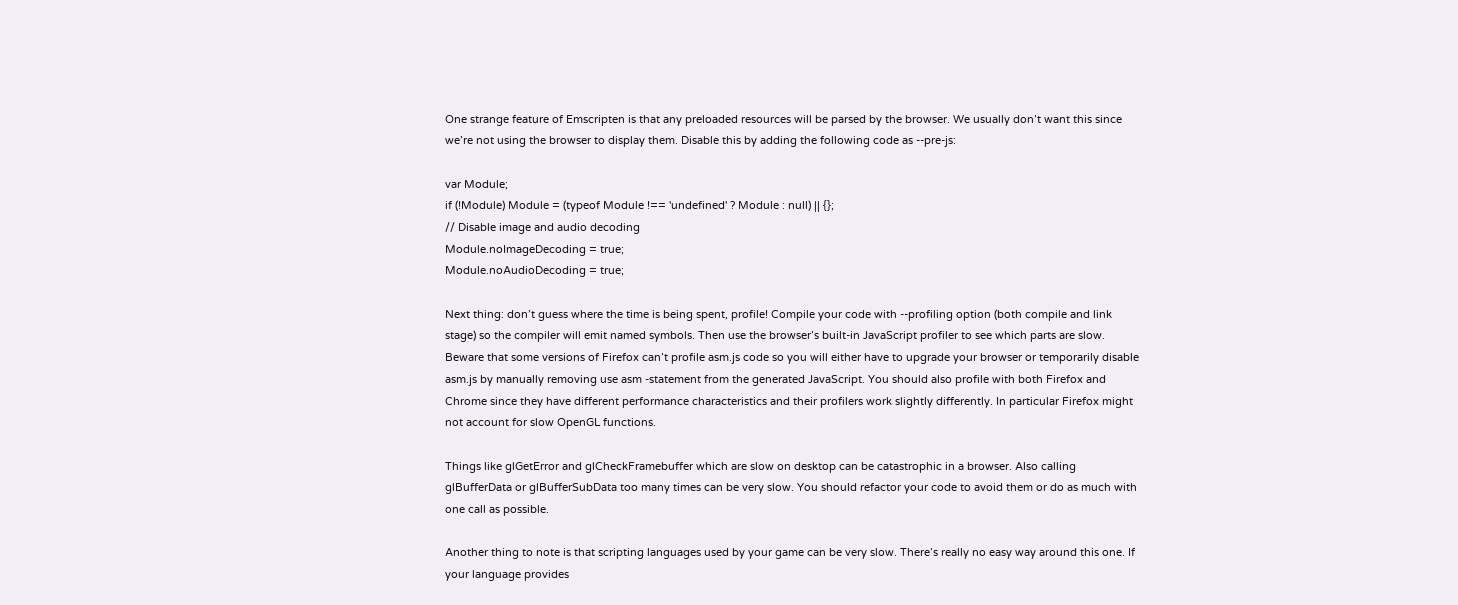One strange feature of Emscripten is that any preloaded resources will be parsed by the browser. We usually don’t want this since we’re not using the browser to display them. Disable this by adding the following code as --pre-js:

var Module;
if (!Module) Module = (typeof Module !== 'undefined' ? Module : null) || {};
// Disable image and audio decoding
Module.noImageDecoding = true;
Module.noAudioDecoding = true;

Next thing: don’t guess where the time is being spent, profile! Compile your code with --profiling option (both compile and link stage) so the compiler will emit named symbols. Then use the browser’s built-in JavaScript profiler to see which parts are slow. Beware that some versions of Firefox can’t profile asm.js code so you will either have to upgrade your browser or temporarily disable asm.js by manually removing use asm -statement from the generated JavaScript. You should also profile with both Firefox and Chrome since they have different performance characteristics and their profilers work slightly differently. In particular Firefox might not account for slow OpenGL functions.

Things like glGetError and glCheckFramebuffer which are slow on desktop can be catastrophic in a browser. Also calling glBufferData or glBufferSubData too many times can be very slow. You should refactor your code to avoid them or do as much with one call as possible.

Another thing to note is that scripting languages used by your game can be very slow. There’s really no easy way around this one. If your language provides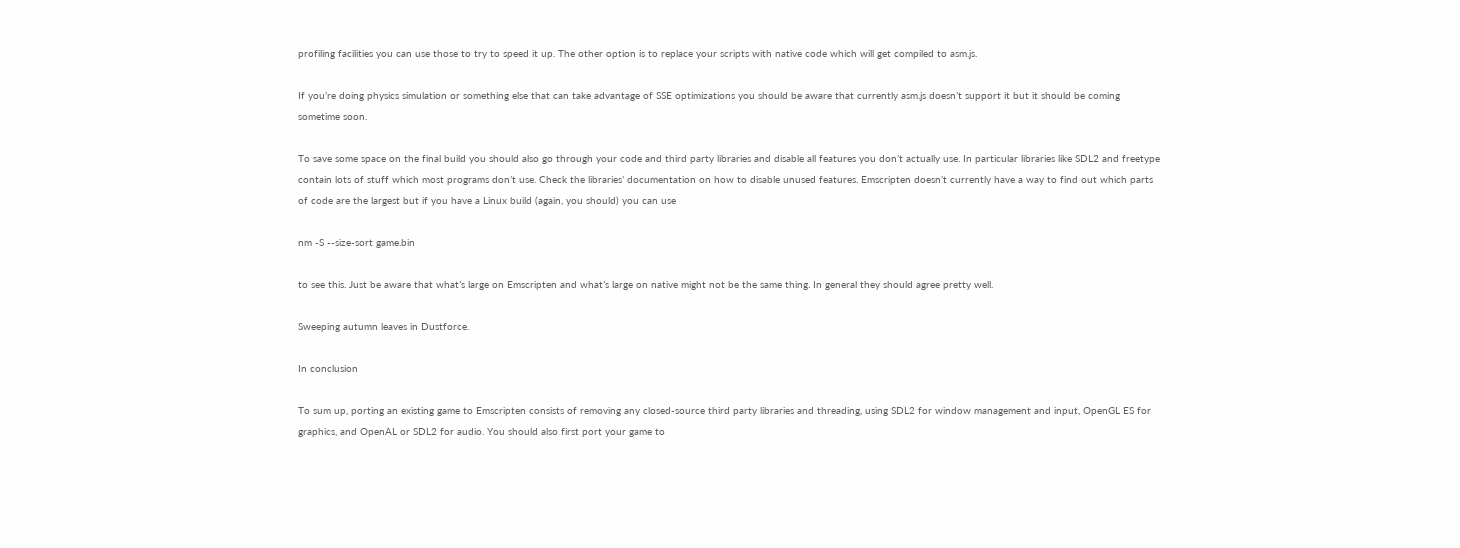profiling facilities you can use those to try to speed it up. The other option is to replace your scripts with native code which will get compiled to asm.js.

If you’re doing physics simulation or something else that can take advantage of SSE optimizations you should be aware that currently asm.js doesn’t support it but it should be coming sometime soon.

To save some space on the final build you should also go through your code and third party libraries and disable all features you don’t actually use. In particular libraries like SDL2 and freetype contain lots of stuff which most programs don’t use. Check the libraries’ documentation on how to disable unused features. Emscripten doesn’t currently have a way to find out which parts of code are the largest but if you have a Linux build (again, you should) you can use

nm -S --size-sort game.bin

to see this. Just be aware that what’s large on Emscripten and what’s large on native might not be the same thing. In general they should agree pretty well.

Sweeping autumn leaves in Dustforce.

In conclusion

To sum up, porting an existing game to Emscripten consists of removing any closed-source third party libraries and threading, using SDL2 for window management and input, OpenGL ES for graphics, and OpenAL or SDL2 for audio. You should also first port your game to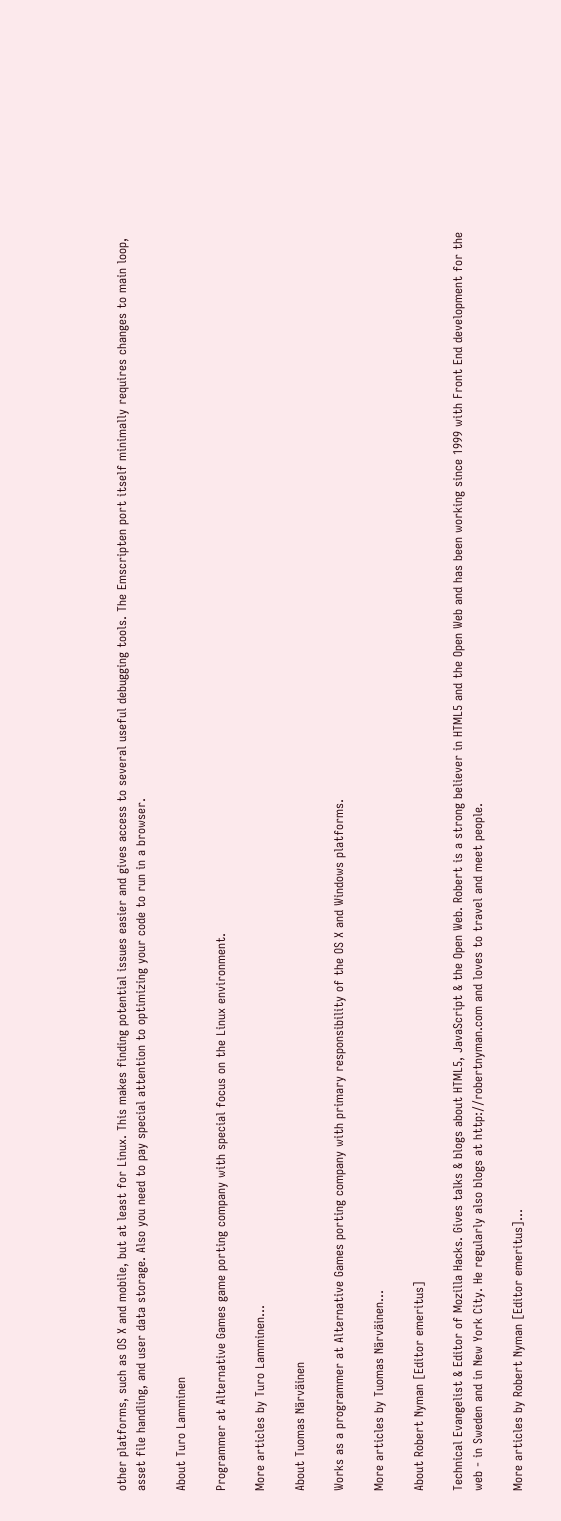other platforms, such as OS X and mobile, but at least for Linux. This makes finding potential issues easier and gives access to several useful debugging tools. The Emscripten port itself minimally requires changes to main loop, asset file handling, and user data storage. Also you need to pay special attention to optimizing your code to run in a browser.

About Turo Lamminen

Programmer at Alternative Games game porting company with special focus on the Linux environment.

More articles by Turo Lamminen…

About Tuomas Närväinen

Works as a programmer at Alternative Games porting company with primary responsibility of the OS X and Windows platforms.

More articles by Tuomas Närväinen…

About Robert Nyman [Editor emeritus]

Technical Evangelist & Editor of Mozilla Hacks. Gives talks & blogs about HTML5, JavaScript & the Open Web. Robert is a strong believer in HTML5 and the Open Web and has been working since 1999 with Front End development for the web - in Sweden and in New York City. He regularly also blogs at http://robertnyman.com and loves to travel and meet people.

More articles by Robert Nyman [Editor emeritus]…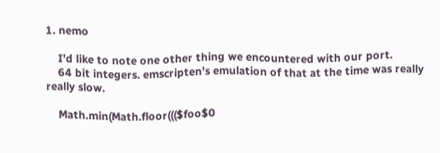1. nemo

    I’d like to note one other thing we encountered with our port.
    64 bit integers. emscripten’s emulation of that at the time was really really slow.

    Math.min(Math.floor((($foo$0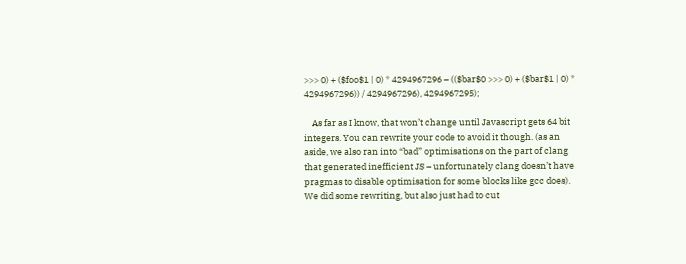>>> 0) + ($foo$1 | 0) * 4294967296 – (($bar$0 >>> 0) + ($bar$1 | 0) * 4294967296)) / 4294967296), 4294967295);

    As far as I know, that won’t change until Javascript gets 64 bit integers. You can rewrite your code to avoid it though. (as an aside, we also ran into “bad” optimisations on the part of clang that generated inefficient JS – unfortunately clang doesn’t have pragmas to disable optimisation for some blocks like gcc does). We did some rewriting, but also just had to cut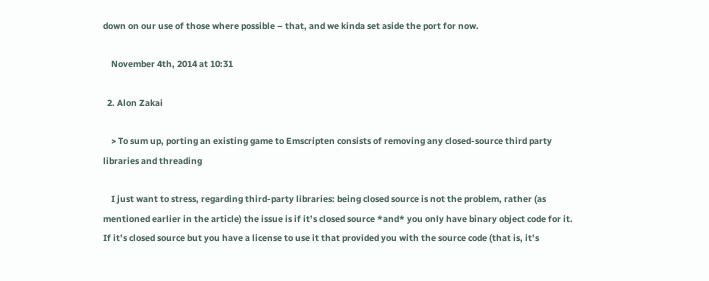down on our use of those where possible – that, and we kinda set aside the port for now.

    November 4th, 2014 at 10:31

  2. Alon Zakai

    > To sum up, porting an existing game to Emscripten consists of removing any closed-source third party libraries and threading

    I just want to stress, regarding third-party libraries: being closed source is not the problem, rather (as mentioned earlier in the article) the issue is if it’s closed source *and* you only have binary object code for it. If it’s closed source but you have a license to use it that provided you with the source code (that is, it’s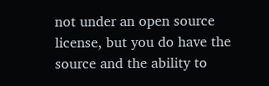not under an open source license, but you do have the source and the ability to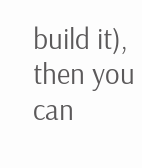build it), then you can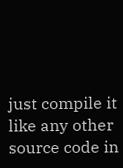just compile it like any other source code in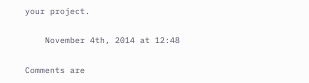your project.

    November 4th, 2014 at 12:48

Comments are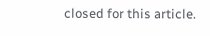closed for this article.